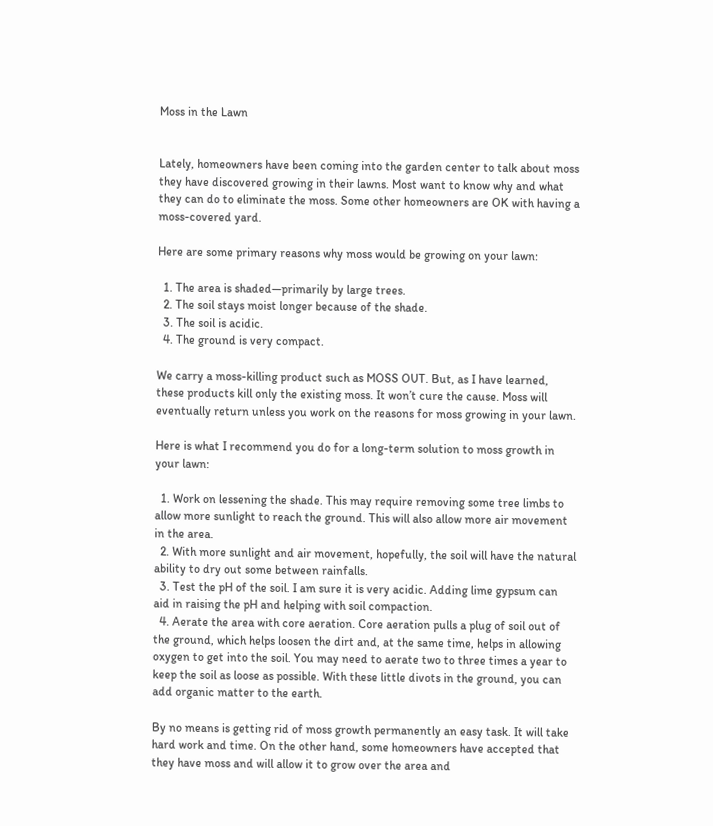Moss in the Lawn


Lately, homeowners have been coming into the garden center to talk about moss they have discovered growing in their lawns. Most want to know why and what they can do to eliminate the moss. Some other homeowners are OK with having a moss-covered yard.

Here are some primary reasons why moss would be growing on your lawn:

  1. The area is shaded—primarily by large trees.
  2. The soil stays moist longer because of the shade.
  3. The soil is acidic.
  4. The ground is very compact.

We carry a moss-killing product such as MOSS OUT. But, as I have learned, these products kill only the existing moss. It won’t cure the cause. Moss will eventually return unless you work on the reasons for moss growing in your lawn.

Here is what I recommend you do for a long-term solution to moss growth in your lawn:

  1. Work on lessening the shade. This may require removing some tree limbs to allow more sunlight to reach the ground. This will also allow more air movement in the area.
  2. With more sunlight and air movement, hopefully, the soil will have the natural ability to dry out some between rainfalls.
  3. Test the pH of the soil. I am sure it is very acidic. Adding lime gypsum can aid in raising the pH and helping with soil compaction.
  4. Aerate the area with core aeration. Core aeration pulls a plug of soil out of the ground, which helps loosen the dirt and, at the same time, helps in allowing oxygen to get into the soil. You may need to aerate two to three times a year to keep the soil as loose as possible. With these little divots in the ground, you can add organic matter to the earth.

By no means is getting rid of moss growth permanently an easy task. It will take hard work and time. On the other hand, some homeowners have accepted that they have moss and will allow it to grow over the area and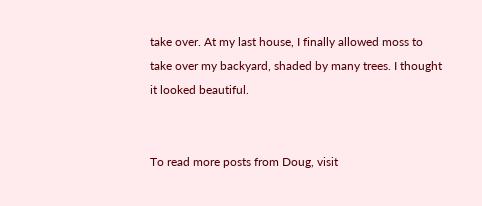take over. At my last house, I finally allowed moss to take over my backyard, shaded by many trees. I thought it looked beautiful.


To read more posts from Doug, visit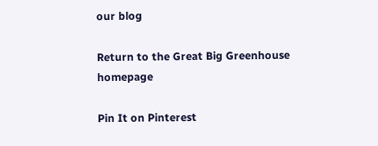our blog

Return to the Great Big Greenhouse homepage

Pin It on Pinterest